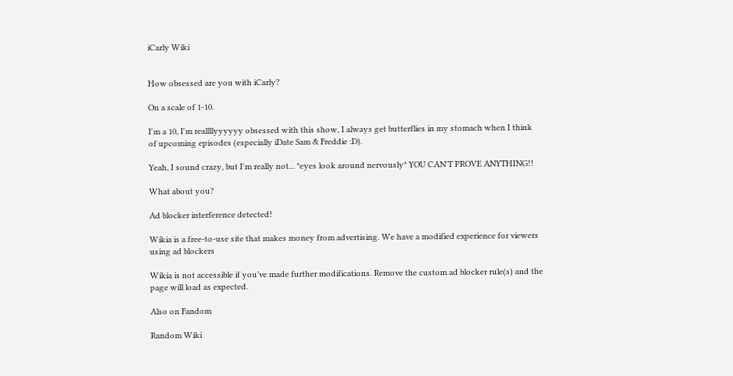iCarly Wiki


How obsessed are you with iCarly?

On a scale of 1-10.

I'm a 10, I'm reallllyyyyyy obsessed with this show, I always get butterflies in my stomach when I think of upcoming episodes (especially iDate Sam & Freddie :D).

Yeah, I sound crazy, but I'm really not... *eyes look around nervously* YOU CAN'T PROVE ANYTHING!!

What about you?

Ad blocker interference detected!

Wikia is a free-to-use site that makes money from advertising. We have a modified experience for viewers using ad blockers

Wikia is not accessible if you’ve made further modifications. Remove the custom ad blocker rule(s) and the page will load as expected.

Also on Fandom

Random Wiki